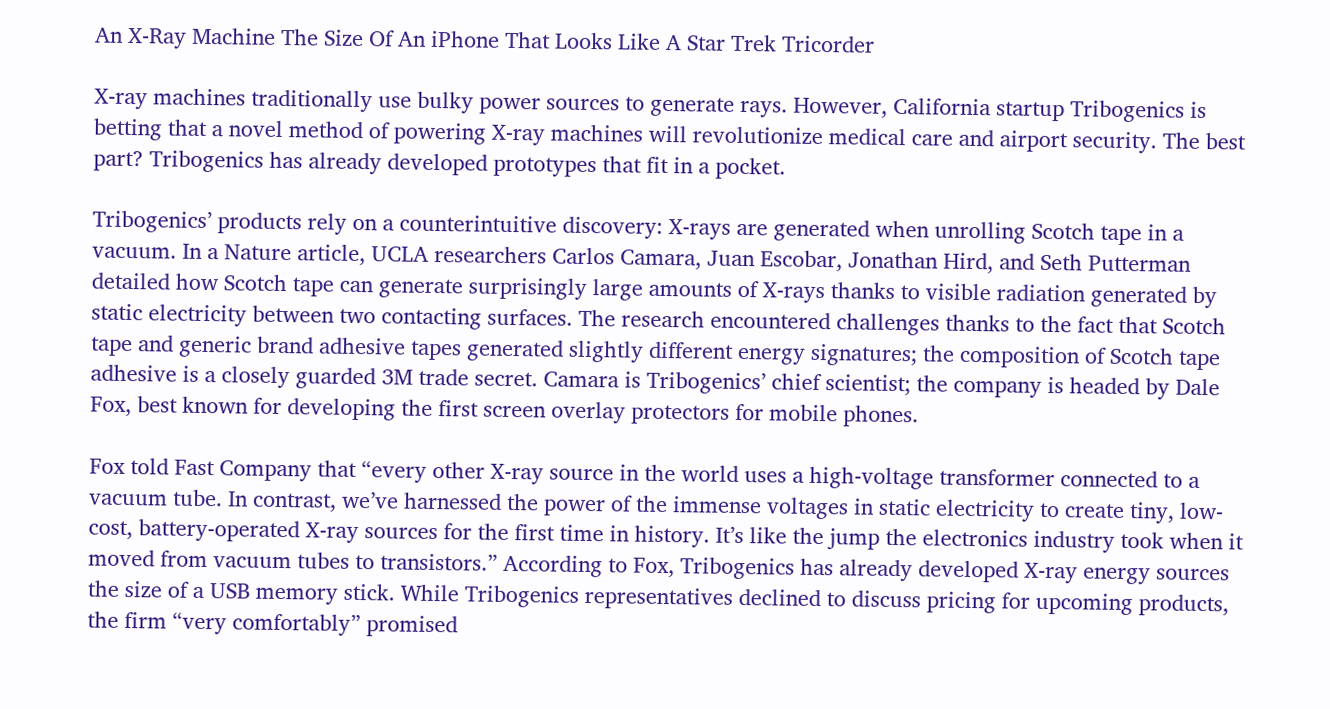An X-Ray Machine The Size Of An iPhone That Looks Like A Star Trek Tricorder

X-ray machines traditionally use bulky power sources to generate rays. However, California startup Tribogenics is betting that a novel method of powering X-ray machines will revolutionize medical care and airport security. The best part? Tribogenics has already developed prototypes that fit in a pocket.

Tribogenics’ products rely on a counterintuitive discovery: X-rays are generated when unrolling Scotch tape in a vacuum. In a Nature article, UCLA researchers Carlos Camara, Juan Escobar, Jonathan Hird, and Seth Putterman detailed how Scotch tape can generate surprisingly large amounts of X-rays thanks to visible radiation generated by static electricity between two contacting surfaces. The research encountered challenges thanks to the fact that Scotch tape and generic brand adhesive tapes generated slightly different energy signatures; the composition of Scotch tape adhesive is a closely guarded 3M trade secret. Camara is Tribogenics’ chief scientist; the company is headed by Dale Fox, best known for developing the first screen overlay protectors for mobile phones.

Fox told Fast Company that “every other X-ray source in the world uses a high-voltage transformer connected to a vacuum tube. In contrast, we’ve harnessed the power of the immense voltages in static electricity to create tiny, low-cost, battery-operated X-ray sources for the first time in history. It’s like the jump the electronics industry took when it moved from vacuum tubes to transistors.” According to Fox, Tribogenics has already developed X-ray energy sources the size of a USB memory stick. While Tribogenics representatives declined to discuss pricing for upcoming products, the firm “very comfortably” promised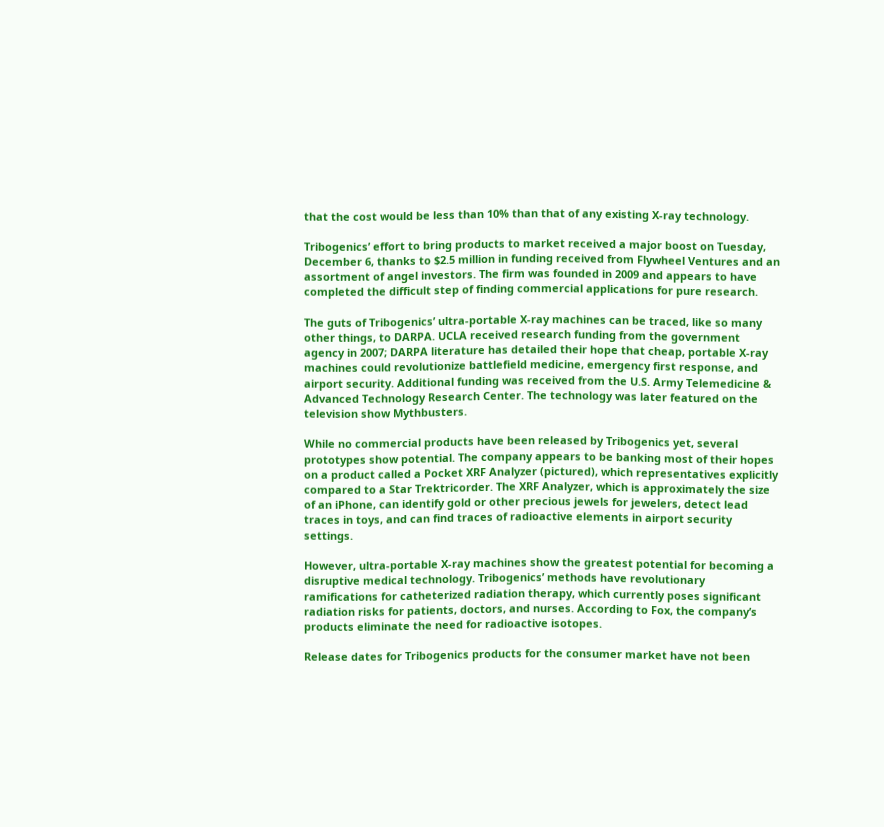that the cost would be less than 10% than that of any existing X-ray technology.

Tribogenics’ effort to bring products to market received a major boost on Tuesday, December 6, thanks to $2.5 million in funding received from Flywheel Ventures and an assortment of angel investors. The firm was founded in 2009 and appears to have completed the difficult step of finding commercial applications for pure research.

The guts of Tribogenics’ ultra-portable X-ray machines can be traced, like so many other things, to DARPA. UCLA received research funding from the government agency in 2007; DARPA literature has detailed their hope that cheap, portable X-ray machines could revolutionize battlefield medicine, emergency first response, and airport security. Additional funding was received from the U.S. Army Telemedicine & Advanced Technology Research Center. The technology was later featured on the television show Mythbusters.

While no commercial products have been released by Tribogenics yet, several prototypes show potential. The company appears to be banking most of their hopes on a product called a Pocket XRF Analyzer (pictured), which representatives explicitly compared to a Star Trektricorder. The XRF Analyzer, which is approximately the size of an iPhone, can identify gold or other precious jewels for jewelers, detect lead traces in toys, and can find traces of radioactive elements in airport security settings.

However, ultra-portable X-ray machines show the greatest potential for becoming a disruptive medical technology. Tribogenics’ methods have revolutionary ramifications for catheterized radiation therapy, which currently poses significant radiation risks for patients, doctors, and nurses. According to Fox, the company’s products eliminate the need for radioactive isotopes.

Release dates for Tribogenics products for the consumer market have not been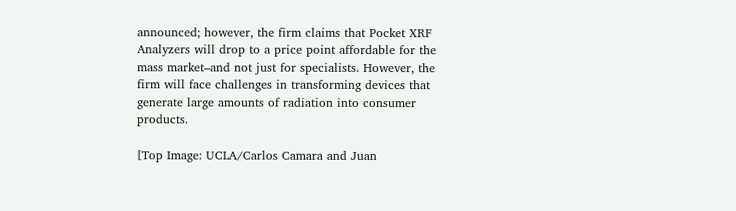announced; however, the firm claims that Pocket XRF Analyzers will drop to a price point affordable for the mass market–and not just for specialists. However, the firm will face challenges in transforming devices that generate large amounts of radiation into consumer products.

[Top Image: UCLA/Carlos Camara and Juan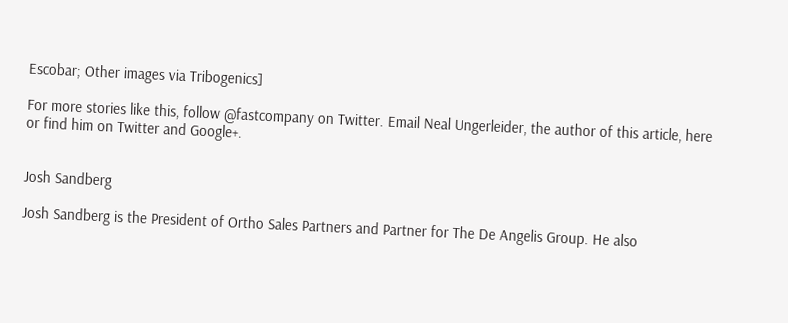Escobar; Other images via Tribogenics]

For more stories like this, follow @fastcompany on Twitter. Email Neal Ungerleider, the author of this article, here or find him on Twitter and Google+.


Josh Sandberg

Josh Sandberg is the President of Ortho Sales Partners and Partner for The De Angelis Group. He also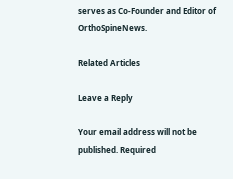serves as Co-Founder and Editor of OrthoSpineNews.

Related Articles

Leave a Reply

Your email address will not be published. Required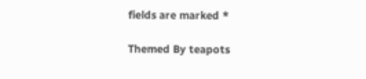fields are marked *

Themed By teapots